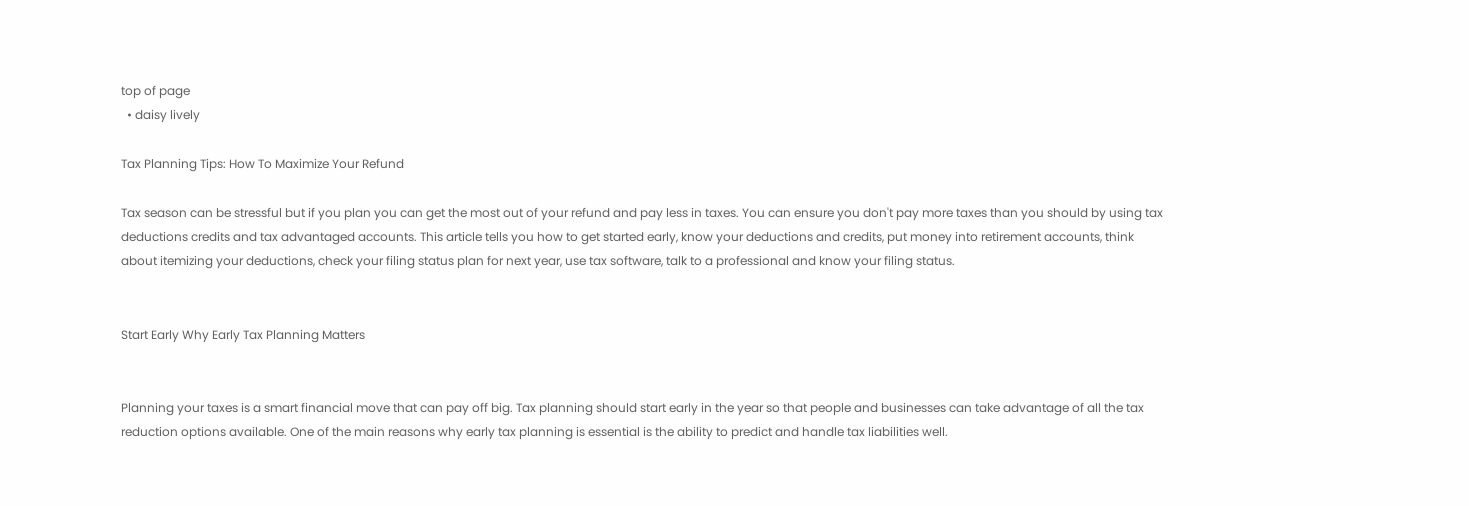top of page
  • daisy lively

Tax Planning Tips: How To Maximize Your Refund

Tax season can be stressful but if you plan you can get the most out of your refund and pay less in taxes. You can ensure you don't pay more taxes than you should by using tax deductions credits and tax advantaged accounts. This article tells you how to get started early, know your deductions and credits, put money into retirement accounts, think about itemizing your deductions, check your filing status plan for next year, use tax software, talk to a professional and know your filing status.


Start Early Why Early Tax Planning Matters


Planning your taxes is a smart financial move that can pay off big. Tax planning should start early in the year so that people and businesses can take advantage of all the tax reduction options available. One of the main reasons why early tax planning is essential is the ability to predict and handle tax liabilities well.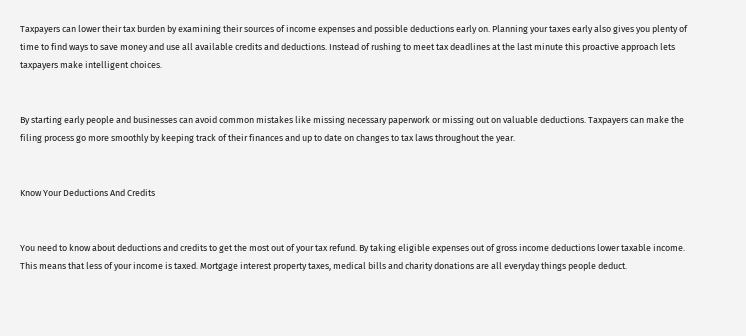Taxpayers can lower their tax burden by examining their sources of income expenses and possible deductions early on. Planning your taxes early also gives you plenty of time to find ways to save money and use all available credits and deductions. Instead of rushing to meet tax deadlines at the last minute this proactive approach lets taxpayers make intelligent choices.


By starting early people and businesses can avoid common mistakes like missing necessary paperwork or missing out on valuable deductions. Taxpayers can make the filing process go more smoothly by keeping track of their finances and up to date on changes to tax laws throughout the year.


Know Your Deductions And Credits


You need to know about deductions and credits to get the most out of your tax refund. By taking eligible expenses out of gross income deductions lower taxable income. This means that less of your income is taxed. Mortgage interest property taxes, medical bills and charity donations are all everyday things people deduct.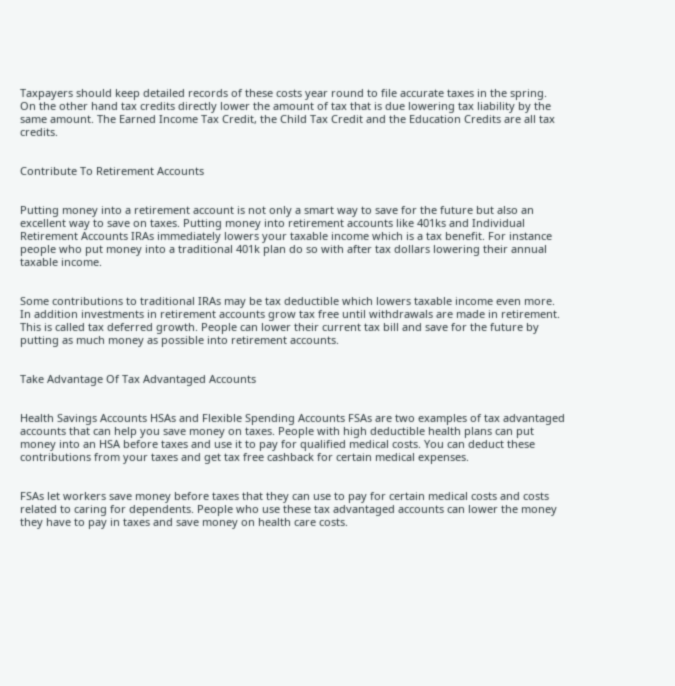Taxpayers should keep detailed records of these costs year round to file accurate taxes in the spring. On the other hand tax credits directly lower the amount of tax that is due lowering tax liability by the same amount. The Earned Income Tax Credit, the Child Tax Credit and the Education Credits are all tax credits.


Contribute To Retirement Accounts


Putting money into a retirement account is not only a smart way to save for the future but also an excellent way to save on taxes. Putting money into retirement accounts like 401ks and Individual Retirement Accounts IRAs immediately lowers your taxable income which is a tax benefit. For instance people who put money into a traditional 401k plan do so with after tax dollars lowering their annual taxable income.


Some contributions to traditional IRAs may be tax deductible which lowers taxable income even more. In addition investments in retirement accounts grow tax free until withdrawals are made in retirement. This is called tax deferred growth. People can lower their current tax bill and save for the future by putting as much money as possible into retirement accounts.


Take Advantage Of Tax Advantaged Accounts


Health Savings Accounts HSAs and Flexible Spending Accounts FSAs are two examples of tax advantaged accounts that can help you save money on taxes. People with high deductible health plans can put money into an HSA before taxes and use it to pay for qualified medical costs. You can deduct these contributions from your taxes and get tax free cashback for certain medical expenses.


FSAs let workers save money before taxes that they can use to pay for certain medical costs and costs related to caring for dependents. People who use these tax advantaged accounts can lower the money they have to pay in taxes and save money on health care costs.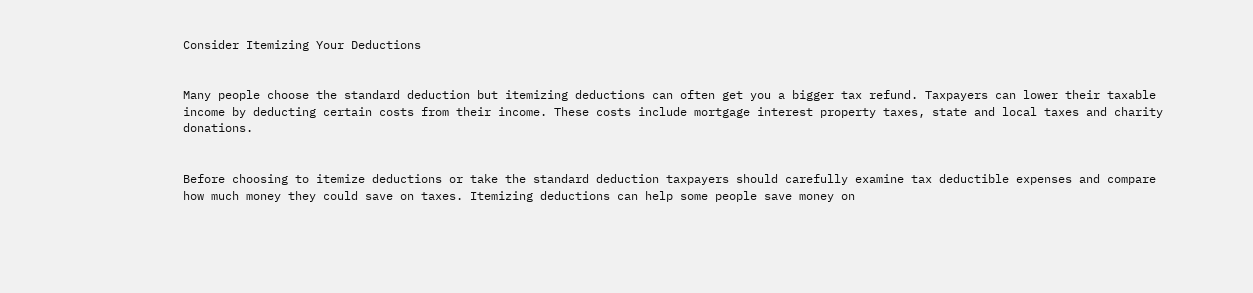Consider Itemizing Your Deductions


Many people choose the standard deduction but itemizing deductions can often get you a bigger tax refund. Taxpayers can lower their taxable income by deducting certain costs from their income. These costs include mortgage interest property taxes, state and local taxes and charity donations.


Before choosing to itemize deductions or take the standard deduction taxpayers should carefully examine tax deductible expenses and compare how much money they could save on taxes. Itemizing deductions can help some people save money on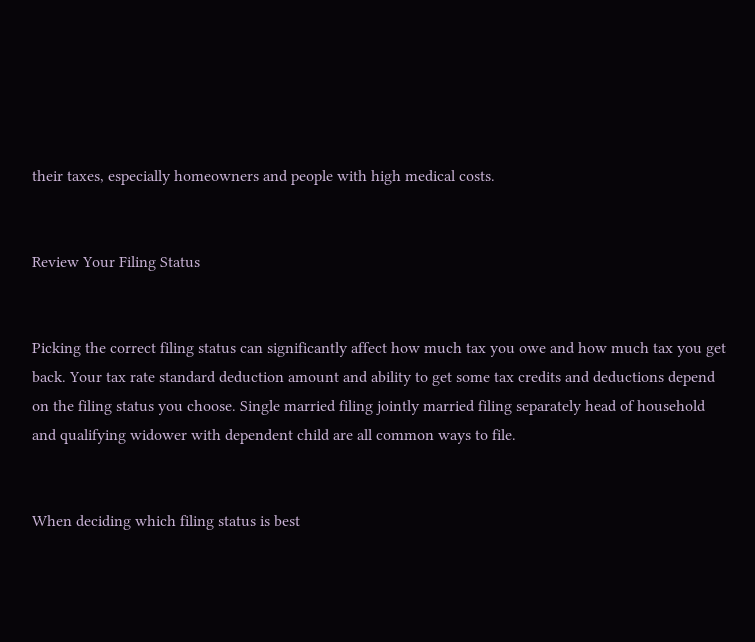their taxes, especially homeowners and people with high medical costs.


Review Your Filing Status


Picking the correct filing status can significantly affect how much tax you owe and how much tax you get back. Your tax rate standard deduction amount and ability to get some tax credits and deductions depend on the filing status you choose. Single married filing jointly married filing separately head of household and qualifying widower with dependent child are all common ways to file.


When deciding which filing status is best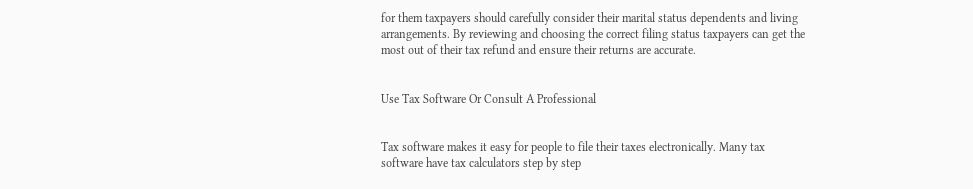for them taxpayers should carefully consider their marital status dependents and living arrangements. By reviewing and choosing the correct filing status taxpayers can get the most out of their tax refund and ensure their returns are accurate.


Use Tax Software Or Consult A Professional


Tax software makes it easy for people to file their taxes electronically. Many tax software have tax calculators step by step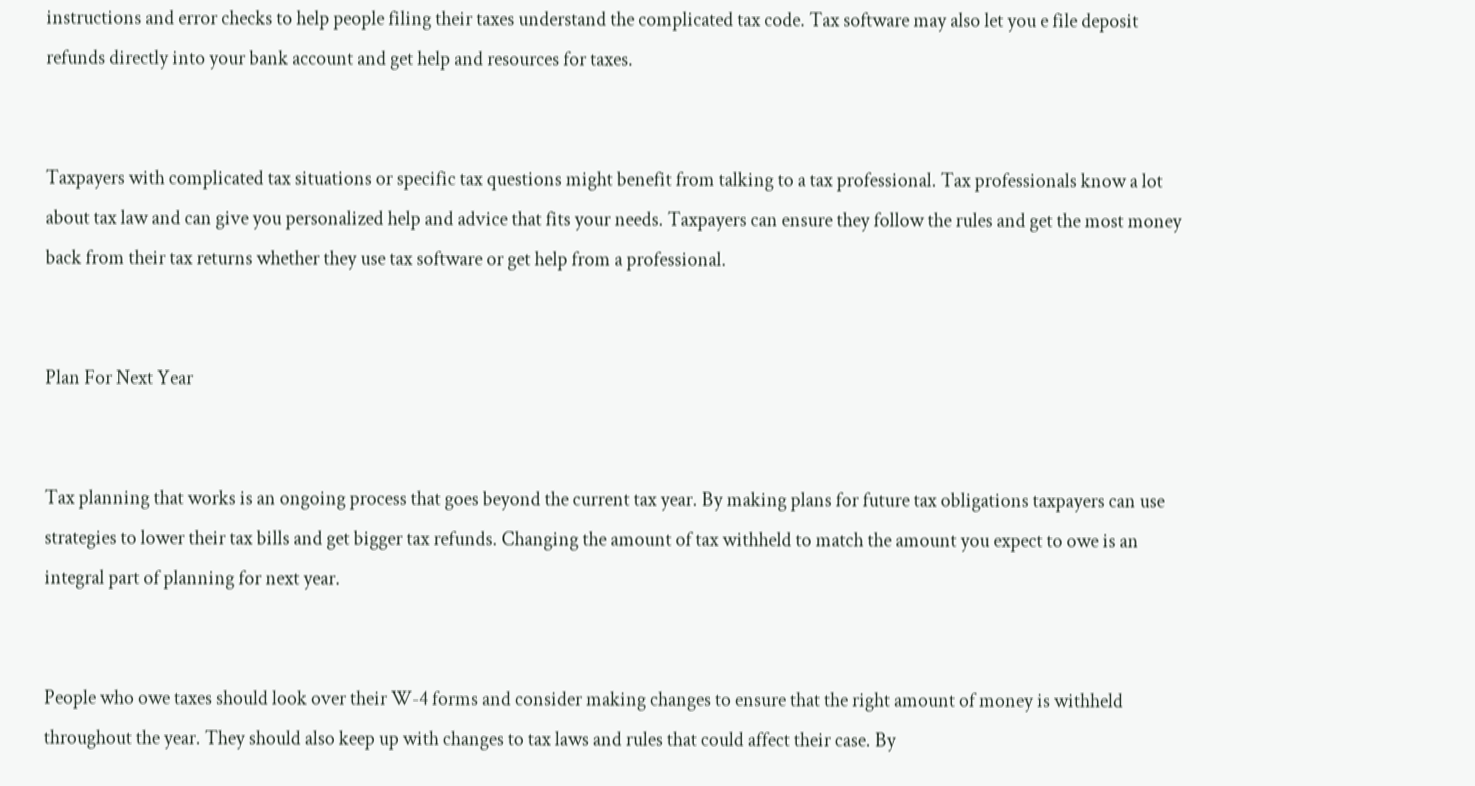instructions and error checks to help people filing their taxes understand the complicated tax code. Tax software may also let you e file deposit refunds directly into your bank account and get help and resources for taxes.


Taxpayers with complicated tax situations or specific tax questions might benefit from talking to a tax professional. Tax professionals know a lot about tax law and can give you personalized help and advice that fits your needs. Taxpayers can ensure they follow the rules and get the most money back from their tax returns whether they use tax software or get help from a professional.


Plan For Next Year


Tax planning that works is an ongoing process that goes beyond the current tax year. By making plans for future tax obligations taxpayers can use strategies to lower their tax bills and get bigger tax refunds. Changing the amount of tax withheld to match the amount you expect to owe is an integral part of planning for next year.


People who owe taxes should look over their W-4 forms and consider making changes to ensure that the right amount of money is withheld throughout the year. They should also keep up with changes to tax laws and rules that could affect their case. By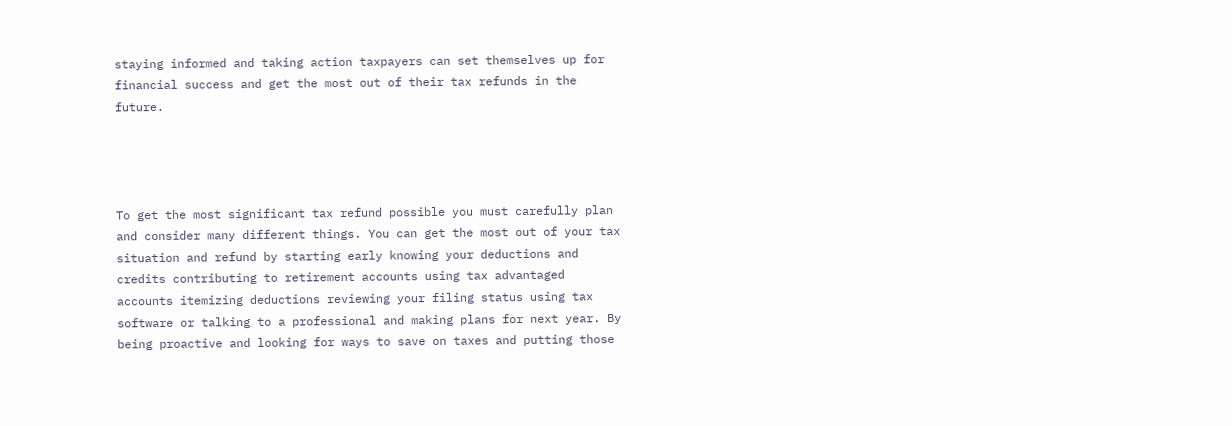staying informed and taking action taxpayers can set themselves up for financial success and get the most out of their tax refunds in the future.




To get the most significant tax refund possible you must carefully plan and consider many different things. You can get the most out of your tax situation and refund by starting early knowing your deductions and credits contributing to retirement accounts using tax advantaged accounts itemizing deductions reviewing your filing status using tax software or talking to a professional and making plans for next year. By being proactive and looking for ways to save on taxes and putting those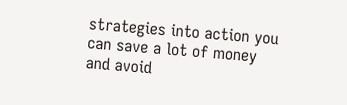strategies into action you can save a lot of money and avoid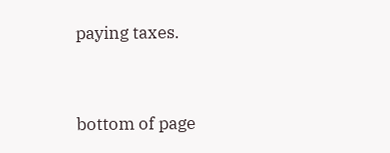paying taxes.


bottom of page